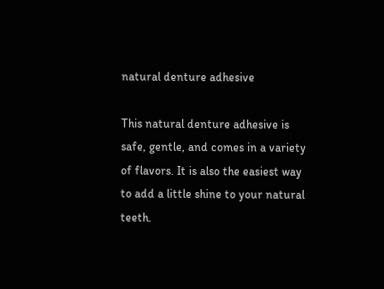natural denture adhesive

This natural denture adhesive is safe, gentle, and comes in a variety of flavors. It is also the easiest way to add a little shine to your natural teeth.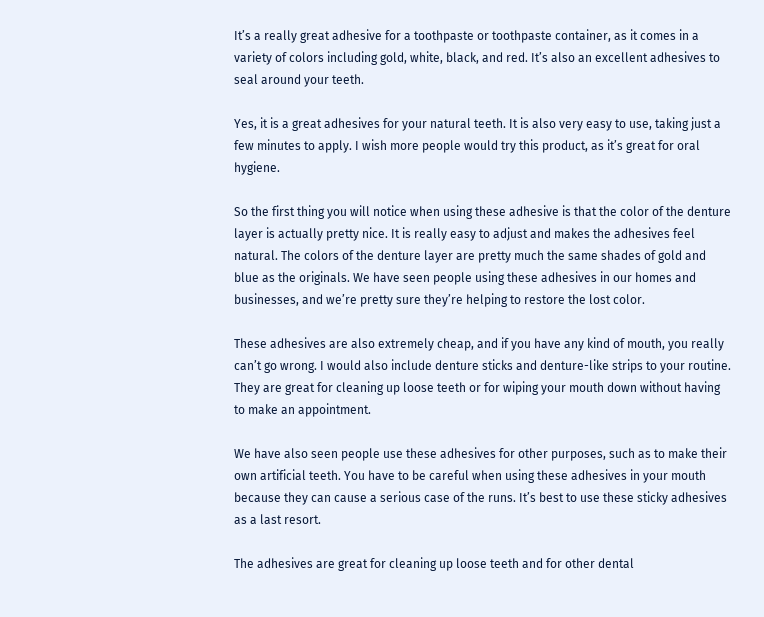It’s a really great adhesive for a toothpaste or toothpaste container, as it comes in a variety of colors including gold, white, black, and red. It’s also an excellent adhesives to seal around your teeth.

Yes, it is a great adhesives for your natural teeth. It is also very easy to use, taking just a few minutes to apply. I wish more people would try this product, as it’s great for oral hygiene.

So the first thing you will notice when using these adhesive is that the color of the denture layer is actually pretty nice. It is really easy to adjust and makes the adhesives feel natural. The colors of the denture layer are pretty much the same shades of gold and blue as the originals. We have seen people using these adhesives in our homes and businesses, and we’re pretty sure they’re helping to restore the lost color.

These adhesives are also extremely cheap, and if you have any kind of mouth, you really can’t go wrong. I would also include denture sticks and denture-like strips to your routine. They are great for cleaning up loose teeth or for wiping your mouth down without having to make an appointment.

We have also seen people use these adhesives for other purposes, such as to make their own artificial teeth. You have to be careful when using these adhesives in your mouth because they can cause a serious case of the runs. It’s best to use these sticky adhesives as a last resort.

The adhesives are great for cleaning up loose teeth and for other dental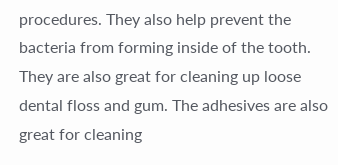procedures. They also help prevent the bacteria from forming inside of the tooth. They are also great for cleaning up loose dental floss and gum. The adhesives are also great for cleaning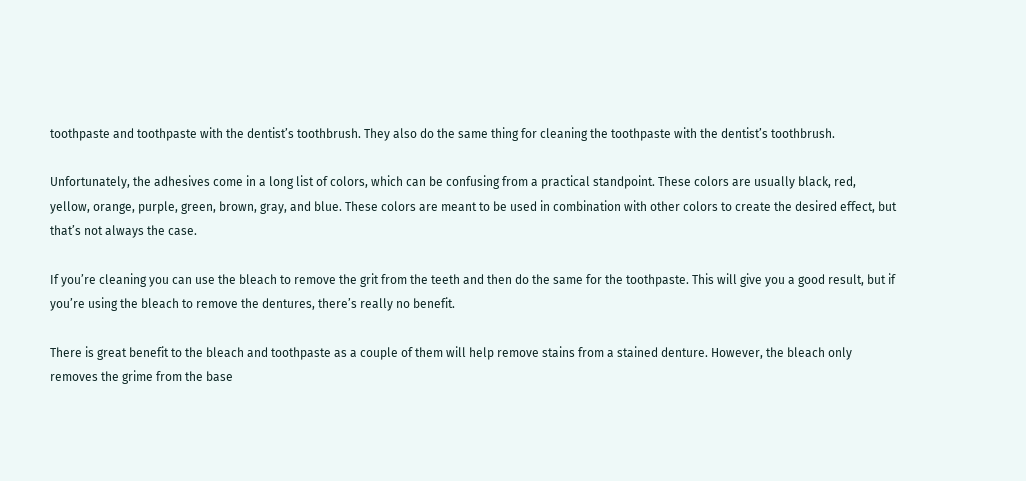toothpaste and toothpaste with the dentist’s toothbrush. They also do the same thing for cleaning the toothpaste with the dentist’s toothbrush.

Unfortunately, the adhesives come in a long list of colors, which can be confusing from a practical standpoint. These colors are usually black, red, yellow, orange, purple, green, brown, gray, and blue. These colors are meant to be used in combination with other colors to create the desired effect, but that’s not always the case.

If you’re cleaning you can use the bleach to remove the grit from the teeth and then do the same for the toothpaste. This will give you a good result, but if you’re using the bleach to remove the dentures, there’s really no benefit.

There is great benefit to the bleach and toothpaste as a couple of them will help remove stains from a stained denture. However, the bleach only removes the grime from the base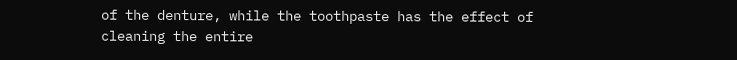of the denture, while the toothpaste has the effect of cleaning the entire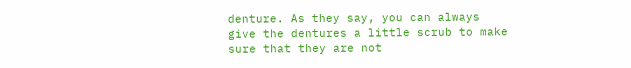denture. As they say, you can always give the dentures a little scrub to make sure that they are not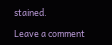stained.

Leave a comment